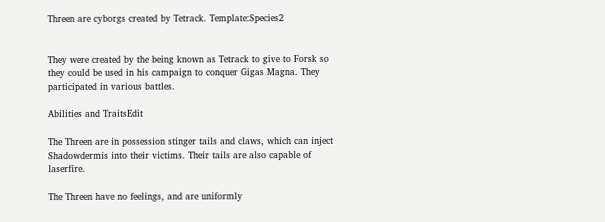Threen are cyborgs created by Tetrack. Template:Species2


They were created by the being known as Tetrack to give to Forsk so they could be used in his campaign to conquer Gigas Magna. They participated in various battles.

Abilities and TraitsEdit

The Threen are in possession stinger tails and claws, which can inject Shadowdermis into their victims. Their tails are also capable of laserfire.

The Threen have no feelings, and are uniformly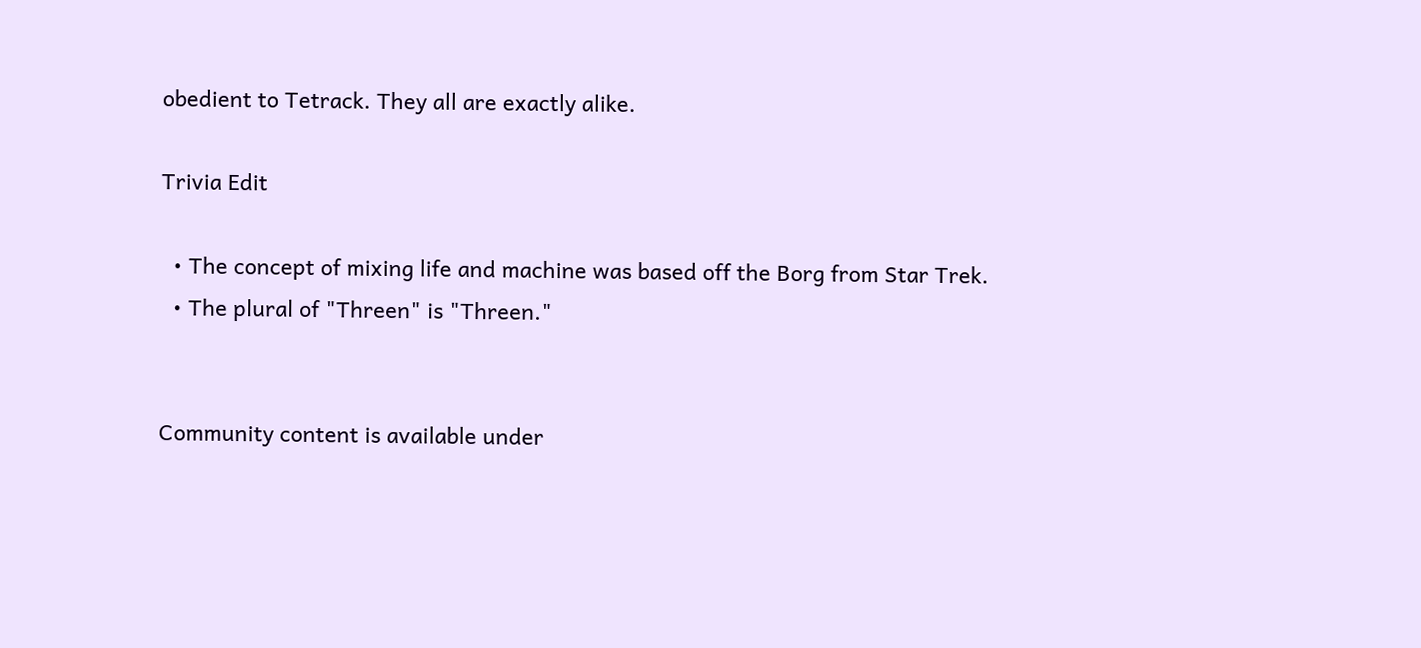obedient to Tetrack. They all are exactly alike.

Trivia Edit

  • The concept of mixing life and machine was based off the Borg from Star Trek.
  • The plural of "Threen" is "Threen."


Community content is available under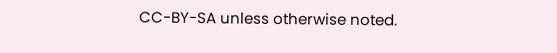CC-BY-SA unless otherwise noted.